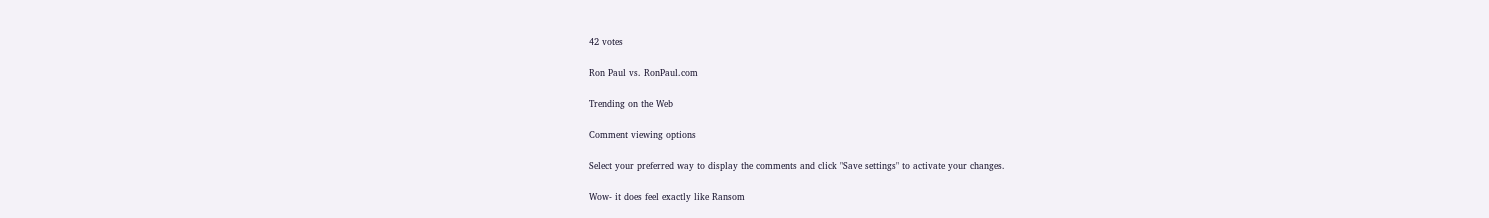42 votes

Ron Paul vs. RonPaul.com

Trending on the Web

Comment viewing options

Select your preferred way to display the comments and click "Save settings" to activate your changes.

Wow- it does feel exactly like Ransom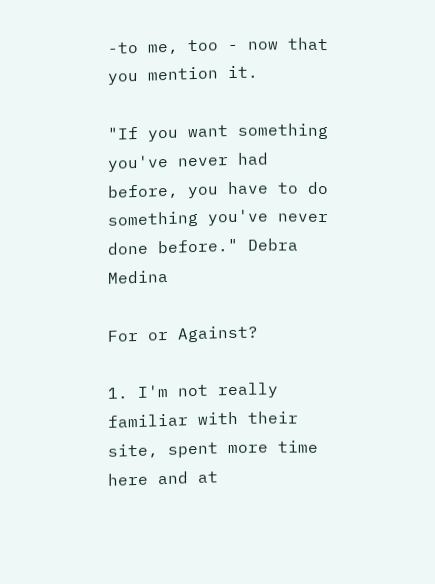-to me, too - now that you mention it.

"If you want something you've never had before, you have to do something you've never done before." Debra Medina

For or Against?

1. I'm not really familiar with their site, spent more time here and at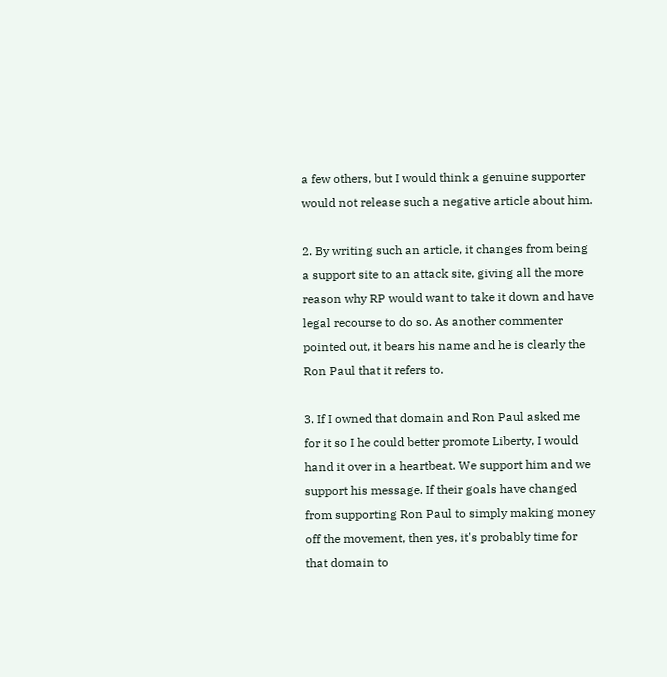a few others, but I would think a genuine supporter would not release such a negative article about him.

2. By writing such an article, it changes from being a support site to an attack site, giving all the more reason why RP would want to take it down and have legal recourse to do so. As another commenter pointed out, it bears his name and he is clearly the Ron Paul that it refers to.

3. If I owned that domain and Ron Paul asked me for it so I he could better promote Liberty, I would hand it over in a heartbeat. We support him and we support his message. If their goals have changed from supporting Ron Paul to simply making money off the movement, then yes, it's probably time for that domain to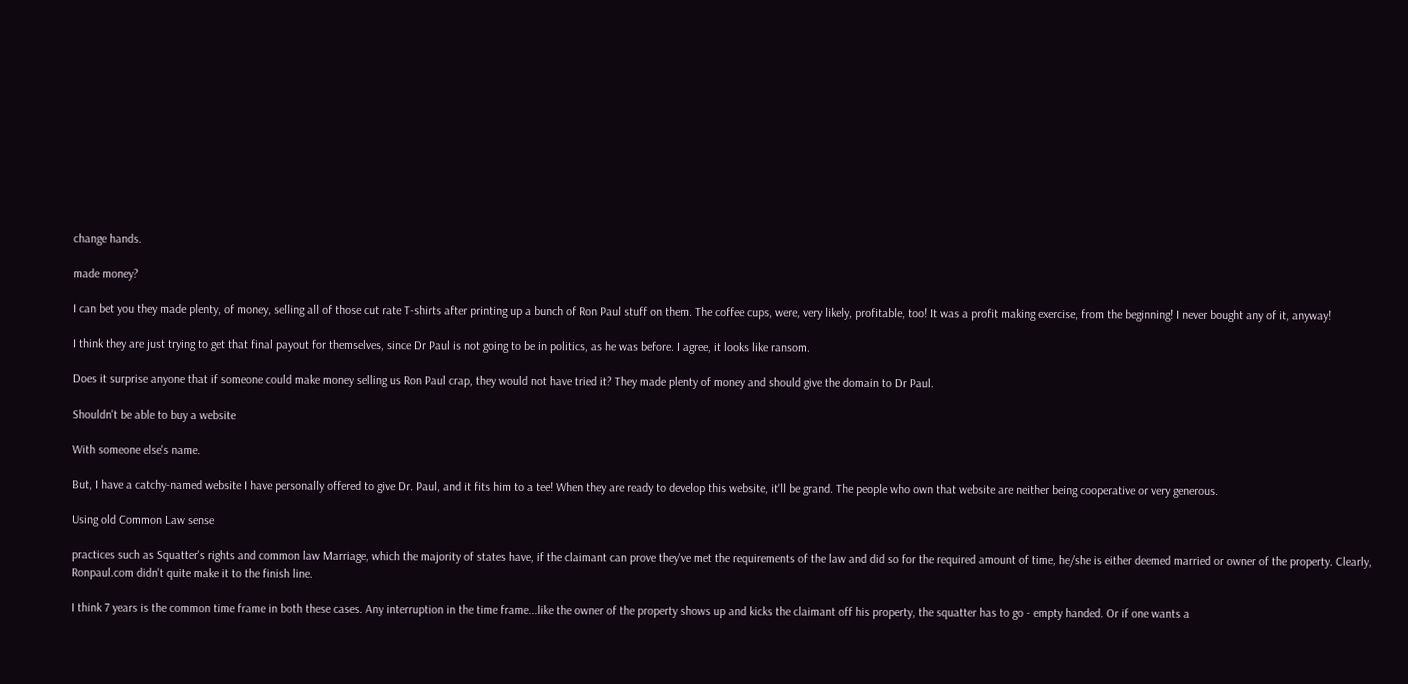change hands.

made money?

I can bet you they made plenty, of money, selling all of those cut rate T-shirts after printing up a bunch of Ron Paul stuff on them. The coffee cups, were, very likely, profitable, too! It was a profit making exercise, from the beginning! I never bought any of it, anyway!

I think they are just trying to get that final payout for themselves, since Dr Paul is not going to be in politics, as he was before. I agree, it looks like ransom.

Does it surprise anyone that if someone could make money selling us Ron Paul crap, they would not have tried it? They made plenty of money and should give the domain to Dr Paul.

Shouldn't be able to buy a website

With someone else's name.

But, I have a catchy-named website I have personally offered to give Dr. Paul, and it fits him to a tee! When they are ready to develop this website, it'll be grand. The people who own that website are neither being cooperative or very generous.

Using old Common Law sense

practices such as Squatter's rights and common law Marriage, which the majority of states have, if the claimant can prove they've met the requirements of the law and did so for the required amount of time, he/she is either deemed married or owner of the property. Clearly, Ronpaul.com didn't quite make it to the finish line.

I think 7 years is the common time frame in both these cases. Any interruption in the time frame...like the owner of the property shows up and kicks the claimant off his property, the squatter has to go - empty handed. Or if one wants a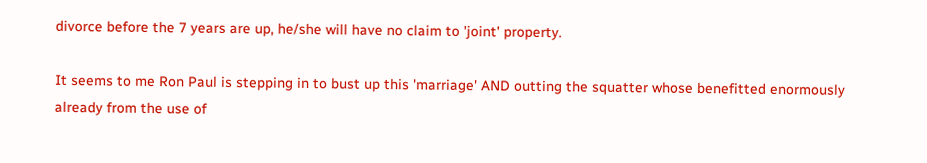divorce before the 7 years are up, he/she will have no claim to 'joint' property.

It seems to me Ron Paul is stepping in to bust up this 'marriage' AND outting the squatter whose benefitted enormously already from the use of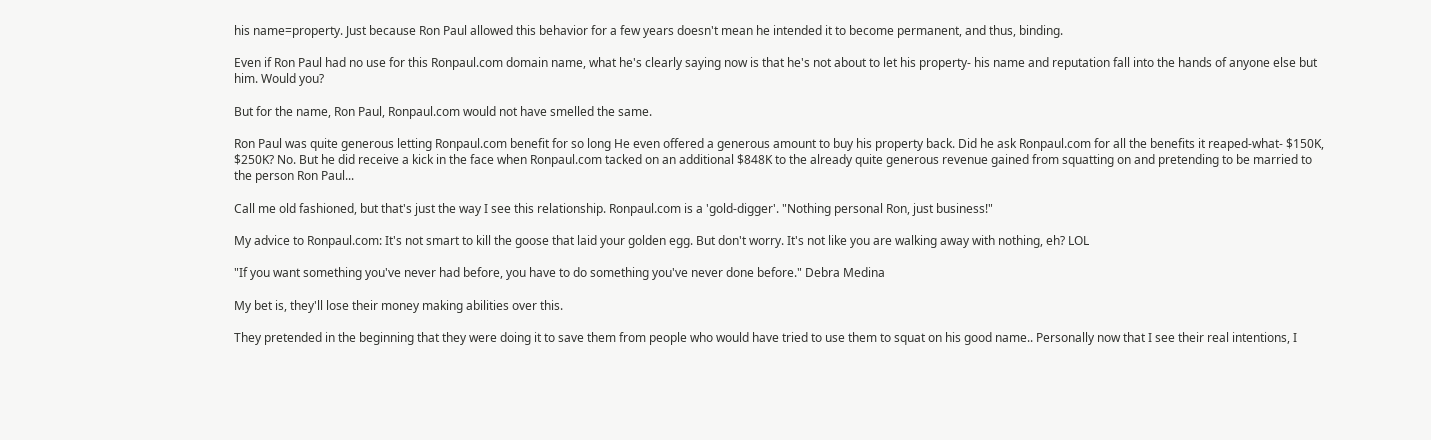his name=property. Just because Ron Paul allowed this behavior for a few years doesn't mean he intended it to become permanent, and thus, binding.

Even if Ron Paul had no use for this Ronpaul.com domain name, what he's clearly saying now is that he's not about to let his property- his name and reputation fall into the hands of anyone else but him. Would you?

But for the name, Ron Paul, Ronpaul.com would not have smelled the same.

Ron Paul was quite generous letting Ronpaul.com benefit for so long He even offered a generous amount to buy his property back. Did he ask Ronpaul.com for all the benefits it reaped-what- $150K, $250K? No. But he did receive a kick in the face when Ronpaul.com tacked on an additional $848K to the already quite generous revenue gained from squatting on and pretending to be married to the person Ron Paul...

Call me old fashioned, but that's just the way I see this relationship. Ronpaul.com is a 'gold-digger'. "Nothing personal Ron, just business!"

My advice to Ronpaul.com: It's not smart to kill the goose that laid your golden egg. But don't worry. It's not like you are walking away with nothing, eh? LOL

"If you want something you've never had before, you have to do something you've never done before." Debra Medina

My bet is, they'll lose their money making abilities over this.

They pretended in the beginning that they were doing it to save them from people who would have tried to use them to squat on his good name.. Personally now that I see their real intentions, I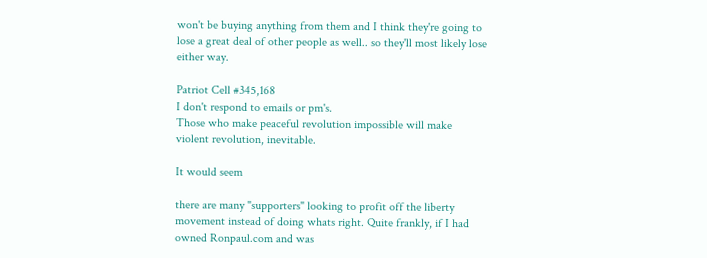won't be buying anything from them and I think they're going to lose a great deal of other people as well.. so they'll most likely lose either way.

Patriot Cell #345,168
I don't respond to emails or pm's.
Those who make peaceful revolution impossible will make violent revolution, inevitable.

It would seem

there are many "supporters" looking to profit off the liberty movement instead of doing whats right. Quite frankly, if I had owned Ronpaul.com and was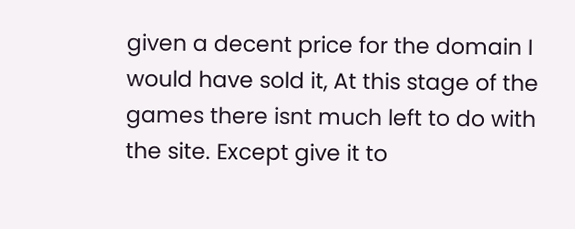given a decent price for the domain I would have sold it, At this stage of the games there isnt much left to do with the site. Except give it to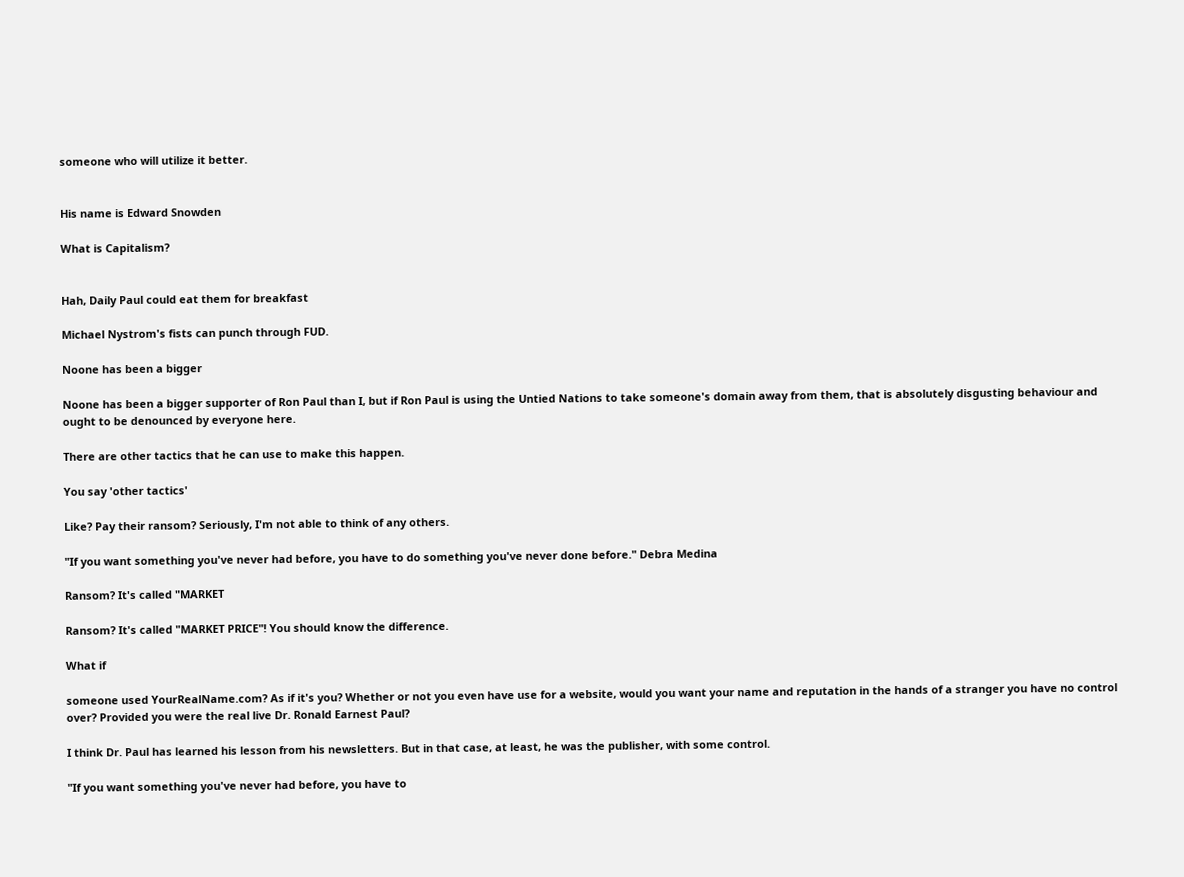someone who will utilize it better.


His name is Edward Snowden

What is Capitalism?


Hah, Daily Paul could eat them for breakfast

Michael Nystrom's fists can punch through FUD.

Noone has been a bigger

Noone has been a bigger supporter of Ron Paul than I, but if Ron Paul is using the Untied Nations to take someone's domain away from them, that is absolutely disgusting behaviour and ought to be denounced by everyone here.

There are other tactics that he can use to make this happen.

You say 'other tactics'

Like? Pay their ransom? Seriously, I'm not able to think of any others.

"If you want something you've never had before, you have to do something you've never done before." Debra Medina

Ransom? It's called "MARKET

Ransom? It's called "MARKET PRICE"! You should know the difference.

What if

someone used YourRealName.com? As if it's you? Whether or not you even have use for a website, would you want your name and reputation in the hands of a stranger you have no control over? Provided you were the real live Dr. Ronald Earnest Paul?

I think Dr. Paul has learned his lesson from his newsletters. But in that case, at least, he was the publisher, with some control.

"If you want something you've never had before, you have to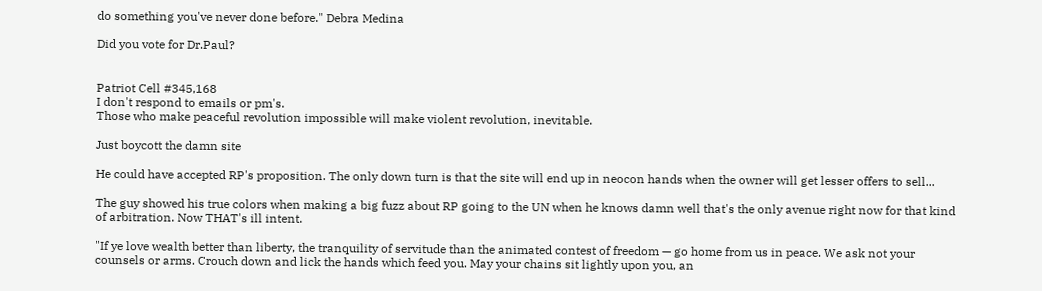do something you've never done before." Debra Medina

Did you vote for Dr.Paul?


Patriot Cell #345,168
I don't respond to emails or pm's.
Those who make peaceful revolution impossible will make violent revolution, inevitable.

Just boycott the damn site

He could have accepted RP's proposition. The only down turn is that the site will end up in neocon hands when the owner will get lesser offers to sell...

The guy showed his true colors when making a big fuzz about RP going to the UN when he knows damn well that's the only avenue right now for that kind of arbitration. Now THAT's ill intent.

"If ye love wealth better than liberty, the tranquility of servitude than the animated contest of freedom — go home from us in peace. We ask not your counsels or arms. Crouch down and lick the hands which feed you. May your chains sit lightly upon you, an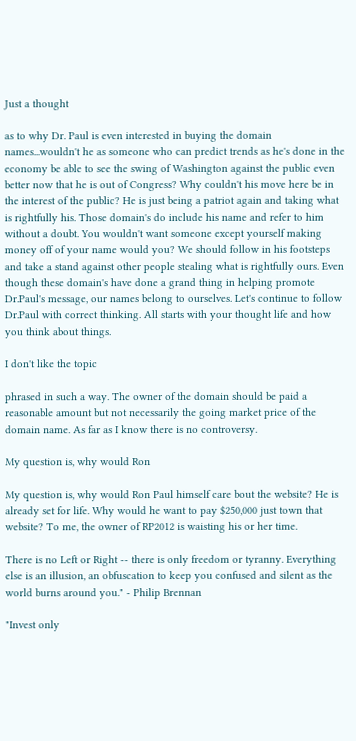Just a thought

as to why Dr. Paul is even interested in buying the domain names...wouldn't he as someone who can predict trends as he's done in the economy be able to see the swing of Washington against the public even better now that he is out of Congress? Why couldn't his move here be in the interest of the public? He is just being a patriot again and taking what is rightfully his. Those domain's do include his name and refer to him without a doubt. You wouldn't want someone except yourself making money off of your name would you? We should follow in his footsteps and take a stand against other people stealing what is rightfully ours. Even though these domain's have done a grand thing in helping promote Dr.Paul's message, our names belong to ourselves. Let's continue to follow Dr.Paul with correct thinking. All starts with your thought life and how you think about things.

I don't like the topic

phrased in such a way. The owner of the domain should be paid a reasonable amount but not necessarily the going market price of the domain name. As far as I know there is no controversy.

My question is, why would Ron

My question is, why would Ron Paul himself care bout the website? He is already set for life. Why would he want to pay $250,000 just town that website? To me, the owner of RP2012 is waisting his or her time.

There is no Left or Right -- there is only freedom or tyranny. Everything else is an illusion, an obfuscation to keep you confused and silent as the world burns around you." - Philip Brennan

"Invest only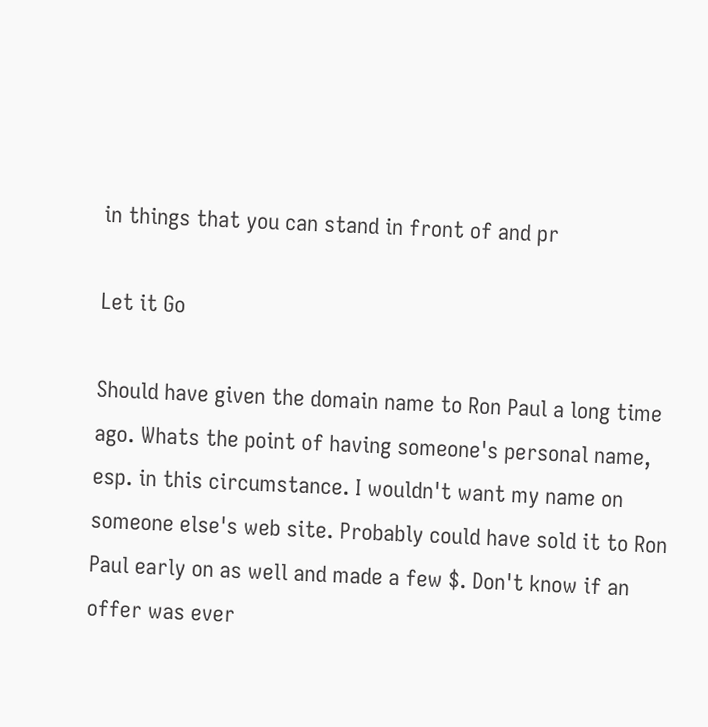in things that you can stand in front of and pr

Let it Go

Should have given the domain name to Ron Paul a long time ago. Whats the point of having someone's personal name, esp. in this circumstance. I wouldn't want my name on someone else's web site. Probably could have sold it to Ron Paul early on as well and made a few $. Don't know if an offer was ever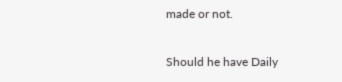made or not.

Should he have Daily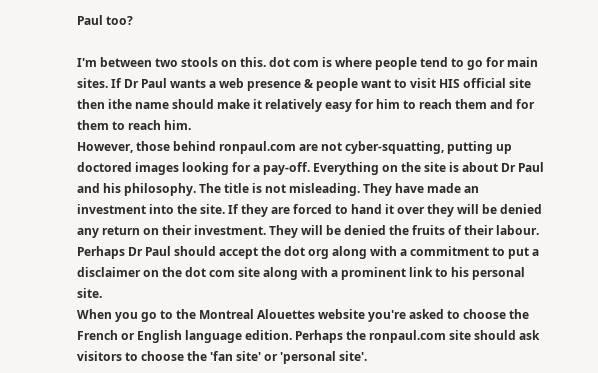Paul too?

I'm between two stools on this. dot com is where people tend to go for main sites. If Dr Paul wants a web presence & people want to visit HIS official site then ithe name should make it relatively easy for him to reach them and for them to reach him.
However, those behind ronpaul.com are not cyber-squatting, putting up doctored images looking for a pay-off. Everything on the site is about Dr Paul and his philosophy. The title is not misleading. They have made an investment into the site. If they are forced to hand it over they will be denied any return on their investment. They will be denied the fruits of their labour.
Perhaps Dr Paul should accept the dot org along with a commitment to put a disclaimer on the dot com site along with a prominent link to his personal site.
When you go to the Montreal Alouettes website you're asked to choose the French or English language edition. Perhaps the ronpaul.com site should ask visitors to choose the 'fan site' or 'personal site'.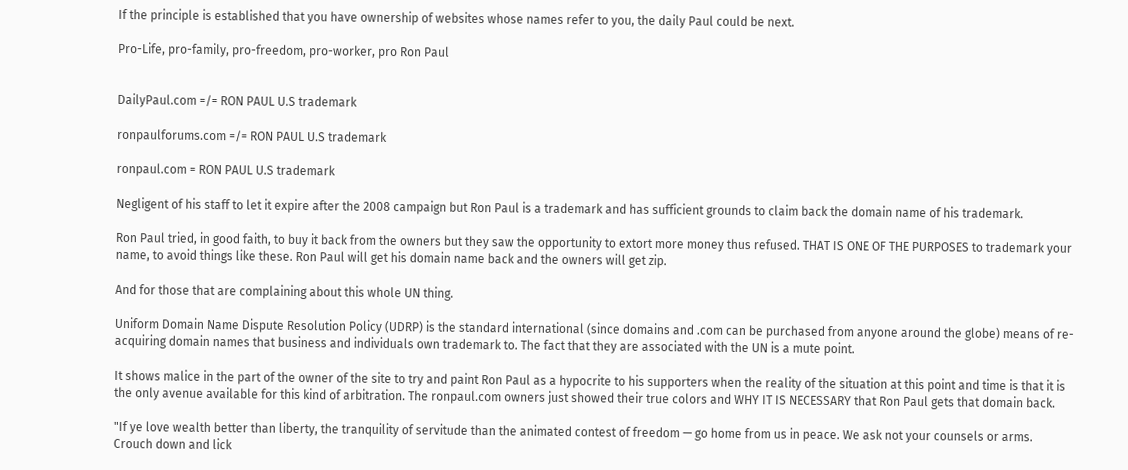If the principle is established that you have ownership of websites whose names refer to you, the daily Paul could be next.

Pro-Life, pro-family, pro-freedom, pro-worker, pro Ron Paul


DailyPaul.com =/= RON PAUL U.S trademark

ronpaulforums.com =/= RON PAUL U.S trademark

ronpaul.com = RON PAUL U.S trademark

Negligent of his staff to let it expire after the 2008 campaign but Ron Paul is a trademark and has sufficient grounds to claim back the domain name of his trademark.

Ron Paul tried, in good faith, to buy it back from the owners but they saw the opportunity to extort more money thus refused. THAT IS ONE OF THE PURPOSES to trademark your name, to avoid things like these. Ron Paul will get his domain name back and the owners will get zip.

And for those that are complaining about this whole UN thing.

Uniform Domain Name Dispute Resolution Policy (UDRP) is the standard international (since domains and .com can be purchased from anyone around the globe) means of re-acquiring domain names that business and individuals own trademark to. The fact that they are associated with the UN is a mute point.

It shows malice in the part of the owner of the site to try and paint Ron Paul as a hypocrite to his supporters when the reality of the situation at this point and time is that it is the only avenue available for this kind of arbitration. The ronpaul.com owners just showed their true colors and WHY IT IS NECESSARY that Ron Paul gets that domain back.

"If ye love wealth better than liberty, the tranquility of servitude than the animated contest of freedom — go home from us in peace. We ask not your counsels or arms. Crouch down and lick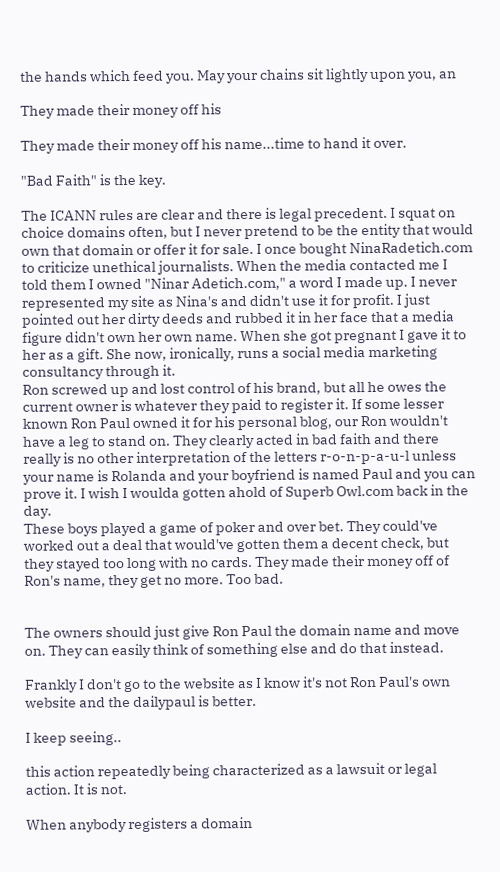the hands which feed you. May your chains sit lightly upon you, an

They made their money off his

They made their money off his name...time to hand it over.

"Bad Faith" is the key.

The ICANN rules are clear and there is legal precedent. I squat on choice domains often, but I never pretend to be the entity that would own that domain or offer it for sale. I once bought NinaRadetich.com to criticize unethical journalists. When the media contacted me I told them I owned "Ninar Adetich.com," a word I made up. I never represented my site as Nina's and didn't use it for profit. I just pointed out her dirty deeds and rubbed it in her face that a media figure didn't own her own name. When she got pregnant I gave it to her as a gift. She now, ironically, runs a social media marketing consultancy through it.
Ron screwed up and lost control of his brand, but all he owes the current owner is whatever they paid to register it. If some lesser known Ron Paul owned it for his personal blog, our Ron wouldn't have a leg to stand on. They clearly acted in bad faith and there really is no other interpretation of the letters r-o-n-p-a-u-l unless your name is Rolanda and your boyfriend is named Paul and you can prove it. I wish I woulda gotten ahold of Superb Owl.com back in the day.
These boys played a game of poker and over bet. They could've worked out a deal that would've gotten them a decent check, but they stayed too long with no cards. They made their money off of Ron's name, they get no more. Too bad.


The owners should just give Ron Paul the domain name and move on. They can easily think of something else and do that instead.

Frankly I don't go to the website as I know it's not Ron Paul's own website and the dailypaul is better.

I keep seeing..

this action repeatedly being characterized as a lawsuit or legal action. It is not.

When anybody registers a domain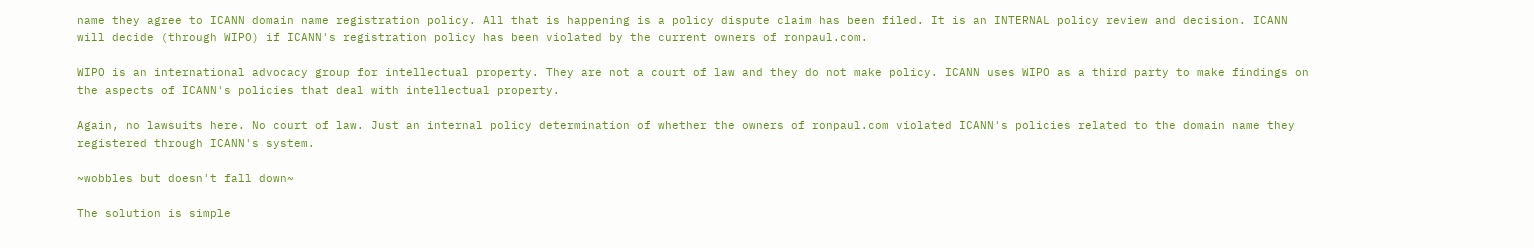name they agree to ICANN domain name registration policy. All that is happening is a policy dispute claim has been filed. It is an INTERNAL policy review and decision. ICANN will decide (through WIPO) if ICANN's registration policy has been violated by the current owners of ronpaul.com.

WIPO is an international advocacy group for intellectual property. They are not a court of law and they do not make policy. ICANN uses WIPO as a third party to make findings on the aspects of ICANN's policies that deal with intellectual property.

Again, no lawsuits here. No court of law. Just an internal policy determination of whether the owners of ronpaul.com violated ICANN's policies related to the domain name they registered through ICANN's system.

~wobbles but doesn't fall down~

The solution is simple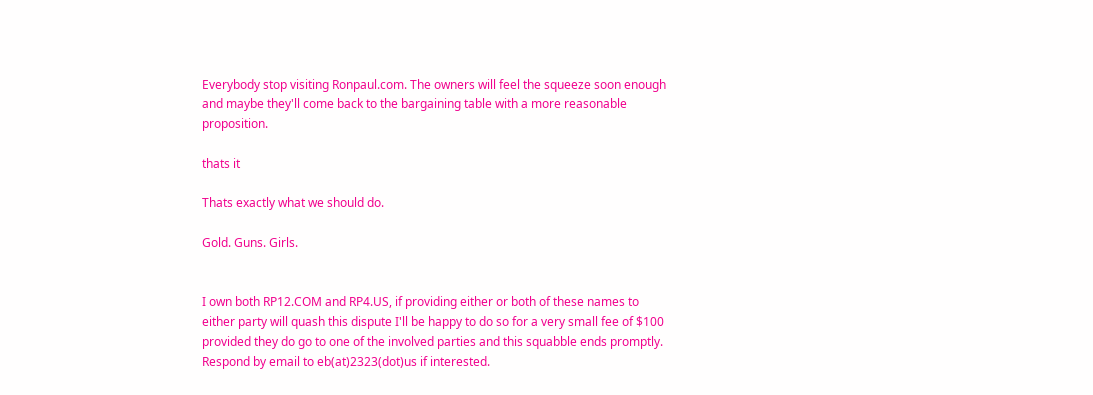Everybody stop visiting Ronpaul.com. The owners will feel the squeeze soon enough and maybe they'll come back to the bargaining table with a more reasonable proposition.

thats it

Thats exactly what we should do.

Gold. Guns. Girls.


I own both RP12.COM and RP4.US, if providing either or both of these names to either party will quash this dispute I'll be happy to do so for a very small fee of $100 provided they do go to one of the involved parties and this squabble ends promptly. Respond by email to eb(at)2323(dot)us if interested.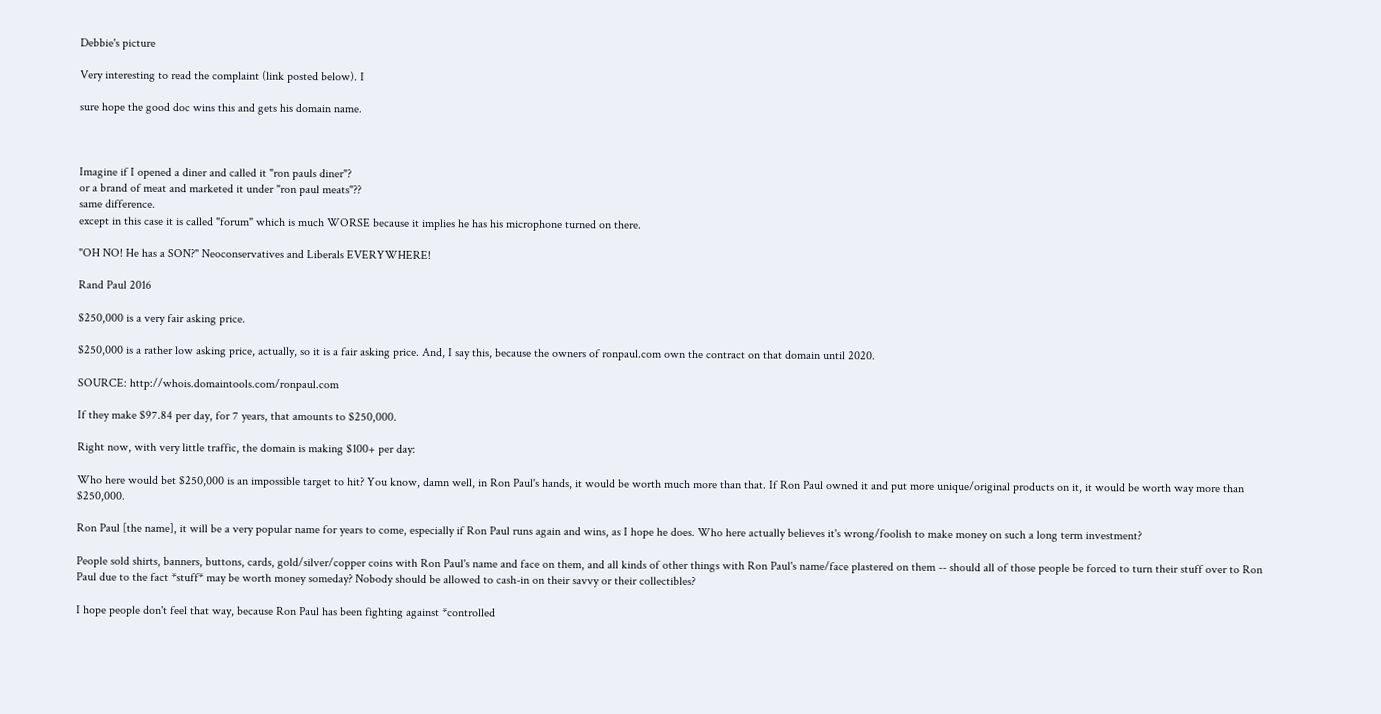Debbie's picture

Very interesting to read the complaint (link posted below). I

sure hope the good doc wins this and gets his domain name.



Imagine if I opened a diner and called it "ron pauls diner"?
or a brand of meat and marketed it under "ron paul meats"??
same difference.
except in this case it is called "forum" which is much WORSE because it implies he has his microphone turned on there.

"OH NO! He has a SON?" Neoconservatives and Liberals EVERYWHERE!

Rand Paul 2016

$250,000 is a very fair asking price.

$250,000 is a rather low asking price, actually, so it is a fair asking price. And, I say this, because the owners of ronpaul.com own the contract on that domain until 2020.

SOURCE: http://whois.domaintools.com/ronpaul.com

If they make $97.84 per day, for 7 years, that amounts to $250,000.

Right now, with very little traffic, the domain is making $100+ per day:

Who here would bet $250,000 is an impossible target to hit? You know, damn well, in Ron Paul's hands, it would be worth much more than that. If Ron Paul owned it and put more unique/original products on it, it would be worth way more than $250,000.

Ron Paul [the name], it will be a very popular name for years to come, especially if Ron Paul runs again and wins, as I hope he does. Who here actually believes it's wrong/foolish to make money on such a long term investment?

People sold shirts, banners, buttons, cards, gold/silver/copper coins with Ron Paul's name and face on them, and all kinds of other things with Ron Paul's name/face plastered on them -- should all of those people be forced to turn their stuff over to Ron Paul due to the fact *stuff* may be worth money someday? Nobody should be allowed to cash-in on their savvy or their collectibles?

I hope people don't feel that way, because Ron Paul has been fighting against *controlled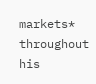markets* throughout his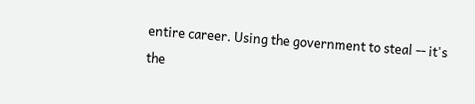entire career. Using the government to steal -- it's the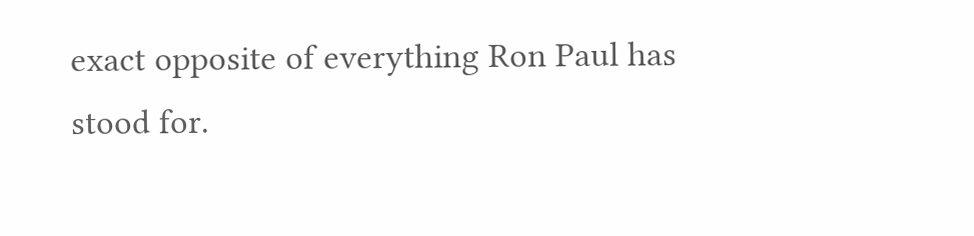exact opposite of everything Ron Paul has stood for.